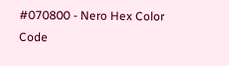#070800 - Nero Hex Color Code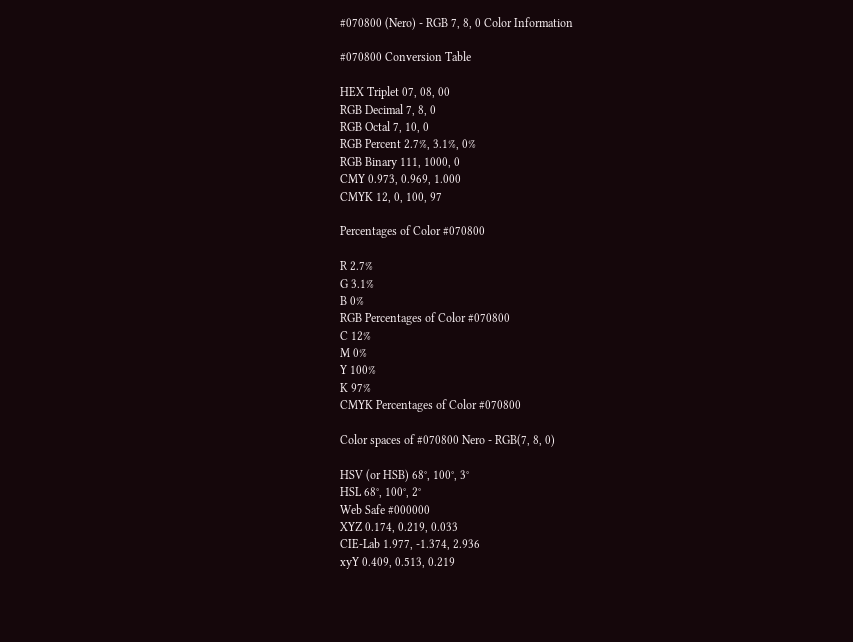#070800 (Nero) - RGB 7, 8, 0 Color Information

#070800 Conversion Table

HEX Triplet 07, 08, 00
RGB Decimal 7, 8, 0
RGB Octal 7, 10, 0
RGB Percent 2.7%, 3.1%, 0%
RGB Binary 111, 1000, 0
CMY 0.973, 0.969, 1.000
CMYK 12, 0, 100, 97

Percentages of Color #070800

R 2.7%
G 3.1%
B 0%
RGB Percentages of Color #070800
C 12%
M 0%
Y 100%
K 97%
CMYK Percentages of Color #070800

Color spaces of #070800 Nero - RGB(7, 8, 0)

HSV (or HSB) 68°, 100°, 3°
HSL 68°, 100°, 2°
Web Safe #000000
XYZ 0.174, 0.219, 0.033
CIE-Lab 1.977, -1.374, 2.936
xyY 0.409, 0.513, 0.219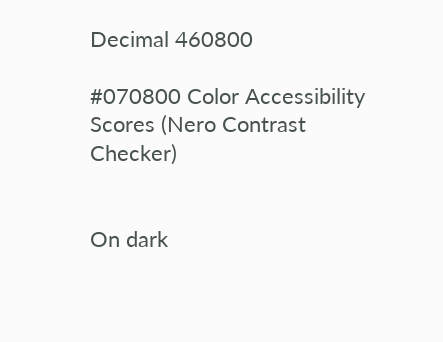Decimal 460800

#070800 Color Accessibility Scores (Nero Contrast Checker)


On dark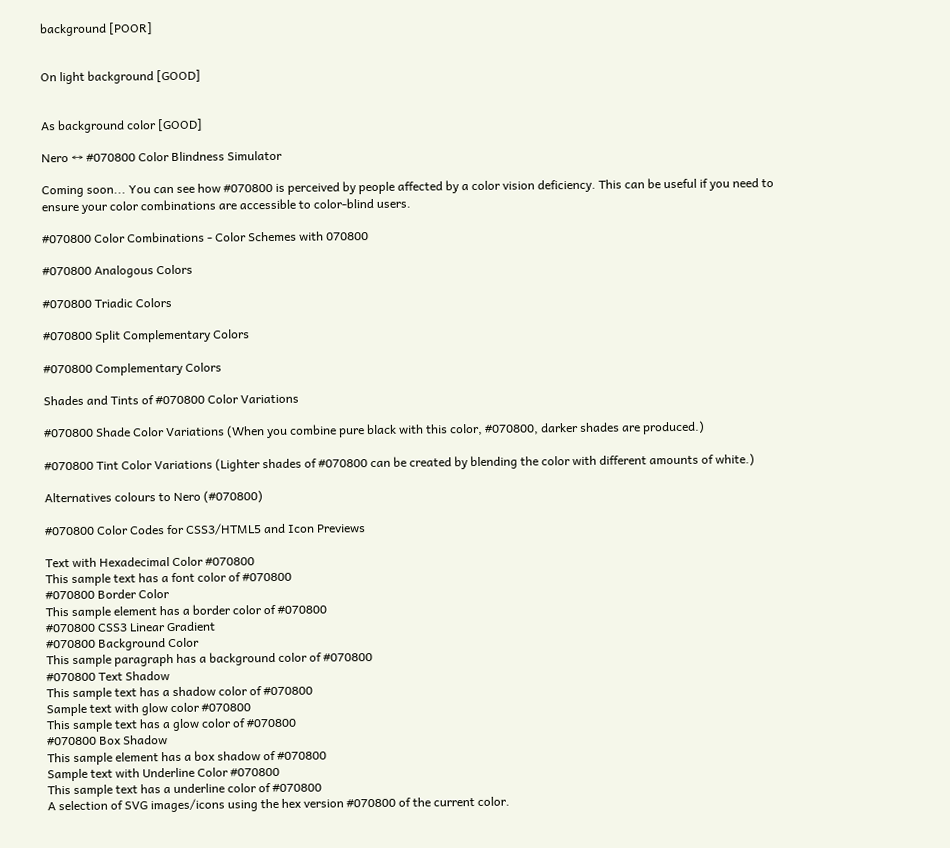background [POOR]


On light background [GOOD]


As background color [GOOD]

Nero ↔ #070800 Color Blindness Simulator

Coming soon... You can see how #070800 is perceived by people affected by a color vision deficiency. This can be useful if you need to ensure your color combinations are accessible to color-blind users.

#070800 Color Combinations - Color Schemes with 070800

#070800 Analogous Colors

#070800 Triadic Colors

#070800 Split Complementary Colors

#070800 Complementary Colors

Shades and Tints of #070800 Color Variations

#070800 Shade Color Variations (When you combine pure black with this color, #070800, darker shades are produced.)

#070800 Tint Color Variations (Lighter shades of #070800 can be created by blending the color with different amounts of white.)

Alternatives colours to Nero (#070800)

#070800 Color Codes for CSS3/HTML5 and Icon Previews

Text with Hexadecimal Color #070800
This sample text has a font color of #070800
#070800 Border Color
This sample element has a border color of #070800
#070800 CSS3 Linear Gradient
#070800 Background Color
This sample paragraph has a background color of #070800
#070800 Text Shadow
This sample text has a shadow color of #070800
Sample text with glow color #070800
This sample text has a glow color of #070800
#070800 Box Shadow
This sample element has a box shadow of #070800
Sample text with Underline Color #070800
This sample text has a underline color of #070800
A selection of SVG images/icons using the hex version #070800 of the current color.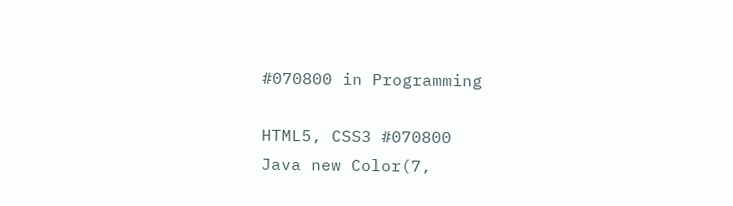#070800 in Programming

HTML5, CSS3 #070800
Java new Color(7,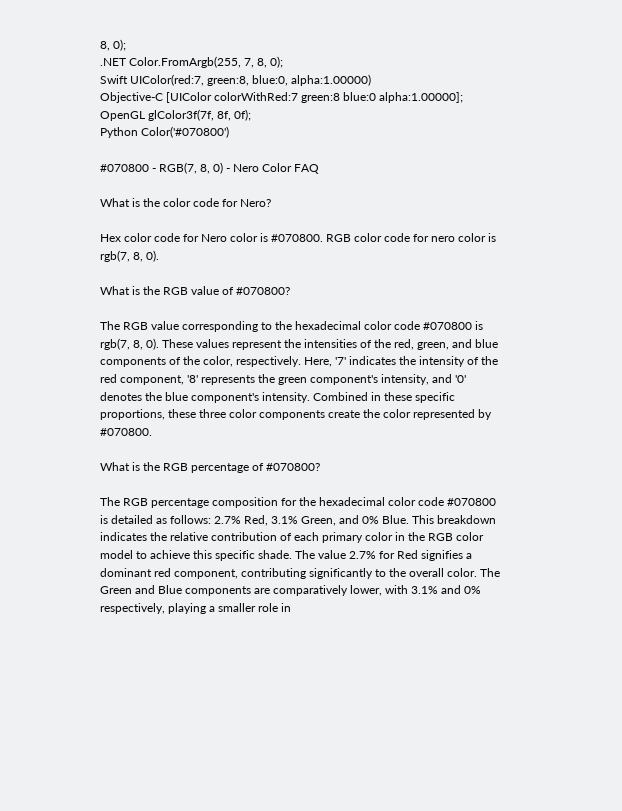8, 0);
.NET Color.FromArgb(255, 7, 8, 0);
Swift UIColor(red:7, green:8, blue:0, alpha:1.00000)
Objective-C [UIColor colorWithRed:7 green:8 blue:0 alpha:1.00000];
OpenGL glColor3f(7f, 8f, 0f);
Python Color('#070800')

#070800 - RGB(7, 8, 0) - Nero Color FAQ

What is the color code for Nero?

Hex color code for Nero color is #070800. RGB color code for nero color is rgb(7, 8, 0).

What is the RGB value of #070800?

The RGB value corresponding to the hexadecimal color code #070800 is rgb(7, 8, 0). These values represent the intensities of the red, green, and blue components of the color, respectively. Here, '7' indicates the intensity of the red component, '8' represents the green component's intensity, and '0' denotes the blue component's intensity. Combined in these specific proportions, these three color components create the color represented by #070800.

What is the RGB percentage of #070800?

The RGB percentage composition for the hexadecimal color code #070800 is detailed as follows: 2.7% Red, 3.1% Green, and 0% Blue. This breakdown indicates the relative contribution of each primary color in the RGB color model to achieve this specific shade. The value 2.7% for Red signifies a dominant red component, contributing significantly to the overall color. The Green and Blue components are comparatively lower, with 3.1% and 0% respectively, playing a smaller role in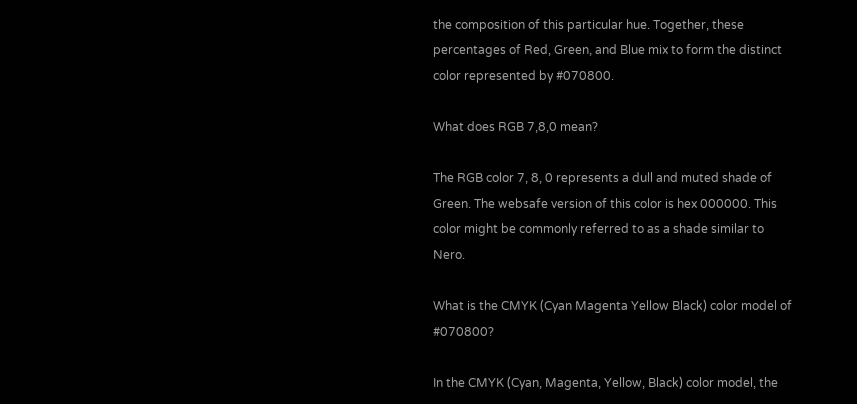the composition of this particular hue. Together, these percentages of Red, Green, and Blue mix to form the distinct color represented by #070800.

What does RGB 7,8,0 mean?

The RGB color 7, 8, 0 represents a dull and muted shade of Green. The websafe version of this color is hex 000000. This color might be commonly referred to as a shade similar to Nero.

What is the CMYK (Cyan Magenta Yellow Black) color model of #070800?

In the CMYK (Cyan, Magenta, Yellow, Black) color model, the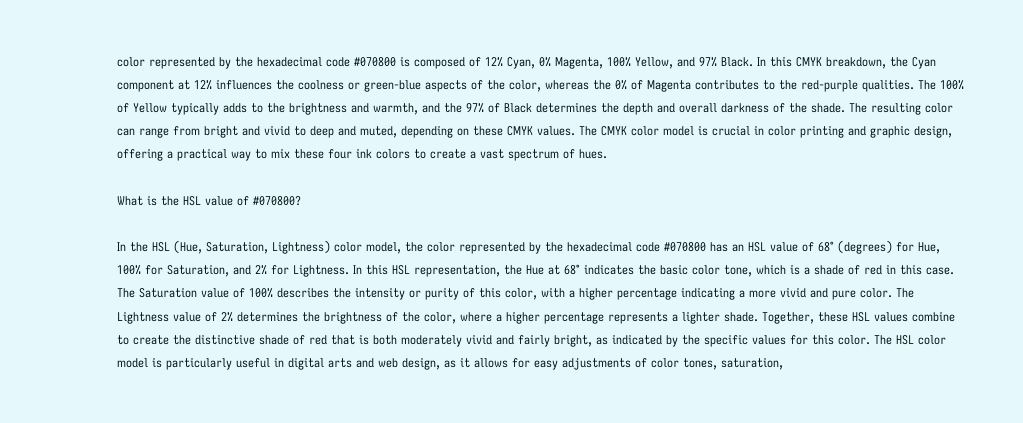color represented by the hexadecimal code #070800 is composed of 12% Cyan, 0% Magenta, 100% Yellow, and 97% Black. In this CMYK breakdown, the Cyan component at 12% influences the coolness or green-blue aspects of the color, whereas the 0% of Magenta contributes to the red-purple qualities. The 100% of Yellow typically adds to the brightness and warmth, and the 97% of Black determines the depth and overall darkness of the shade. The resulting color can range from bright and vivid to deep and muted, depending on these CMYK values. The CMYK color model is crucial in color printing and graphic design, offering a practical way to mix these four ink colors to create a vast spectrum of hues.

What is the HSL value of #070800?

In the HSL (Hue, Saturation, Lightness) color model, the color represented by the hexadecimal code #070800 has an HSL value of 68° (degrees) for Hue, 100% for Saturation, and 2% for Lightness. In this HSL representation, the Hue at 68° indicates the basic color tone, which is a shade of red in this case. The Saturation value of 100% describes the intensity or purity of this color, with a higher percentage indicating a more vivid and pure color. The Lightness value of 2% determines the brightness of the color, where a higher percentage represents a lighter shade. Together, these HSL values combine to create the distinctive shade of red that is both moderately vivid and fairly bright, as indicated by the specific values for this color. The HSL color model is particularly useful in digital arts and web design, as it allows for easy adjustments of color tones, saturation,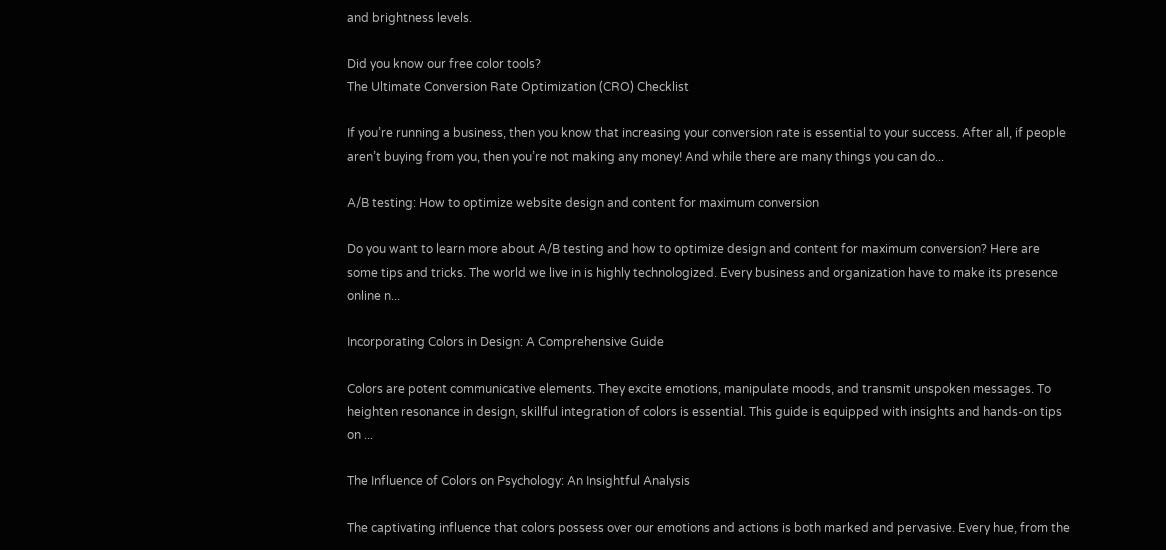and brightness levels.

Did you know our free color tools?
The Ultimate Conversion Rate Optimization (CRO) Checklist

If you’re running a business, then you know that increasing your conversion rate is essential to your success. After all, if people aren’t buying from you, then you’re not making any money! And while there are many things you can do...

A/B testing: How to optimize website design and content for maximum conversion

Do you want to learn more about A/B testing and how to optimize design and content for maximum conversion? Here are some tips and tricks. The world we live in is highly technologized. Every business and organization have to make its presence online n...

Incorporating Colors in Design: A Comprehensive Guide

Colors are potent communicative elements. They excite emotions, manipulate moods, and transmit unspoken messages. To heighten resonance in design, skillful integration of colors is essential. This guide is equipped with insights and hands-on tips on ...

The Influence of Colors on Psychology: An Insightful Analysis

The captivating influence that colors possess over our emotions and actions is both marked and pervasive. Every hue, from the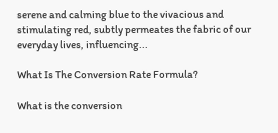serene and calming blue to the vivacious and stimulating red, subtly permeates the fabric of our everyday lives, influencing...

What Is The Conversion Rate Formula?

What is the conversion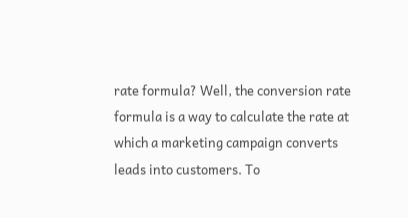rate formula? Well, the conversion rate formula is a way to calculate the rate at which a marketing campaign converts leads into customers. To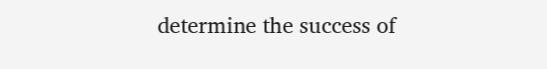determine the success of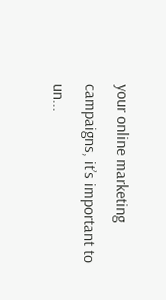your online marketing campaigns, it’s important to un...